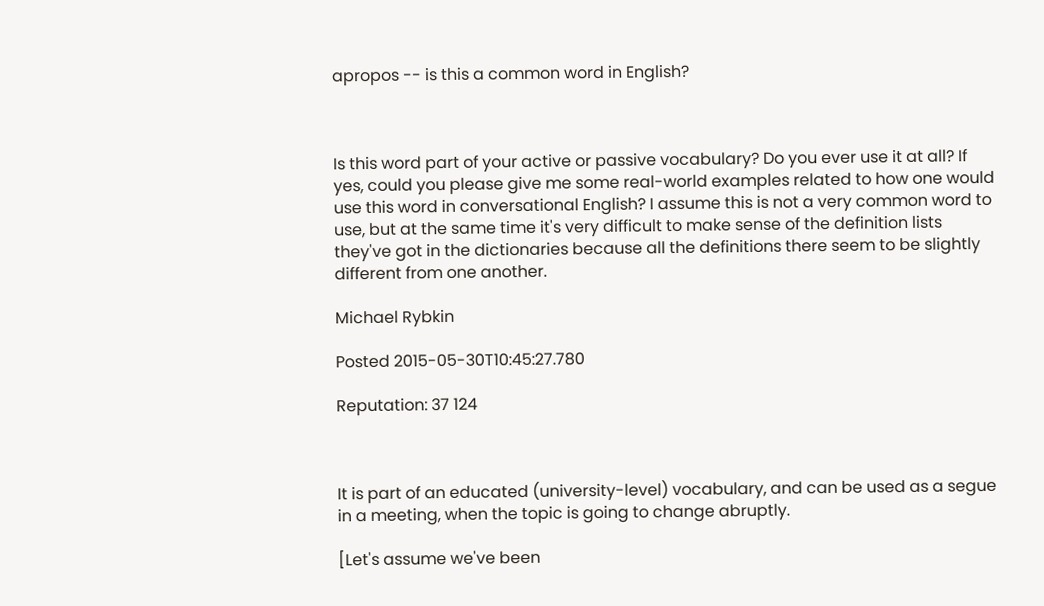apropos -- is this a common word in English?



Is this word part of your active or passive vocabulary? Do you ever use it at all? If yes, could you please give me some real-world examples related to how one would use this word in conversational English? I assume this is not a very common word to use, but at the same time it's very difficult to make sense of the definition lists they've got in the dictionaries because all the definitions there seem to be slightly different from one another.

Michael Rybkin

Posted 2015-05-30T10:45:27.780

Reputation: 37 124



It is part of an educated (university-level) vocabulary, and can be used as a segue in a meeting, when the topic is going to change abruptly.

[Let's assume we've been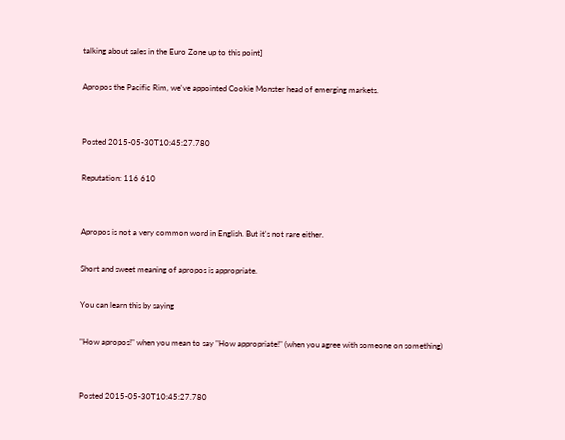talking about sales in the Euro Zone up to this point]

Apropos the Pacific Rim, we've appointed Cookie Monster head of emerging markets.


Posted 2015-05-30T10:45:27.780

Reputation: 116 610


Apropos is not a very common word in English. But it's not rare either.

Short and sweet meaning of apropos is appropriate.

You can learn this by saying

"How apropos!" when you mean to say "How appropriate!" (when you agree with someone on something)


Posted 2015-05-30T10:45:27.780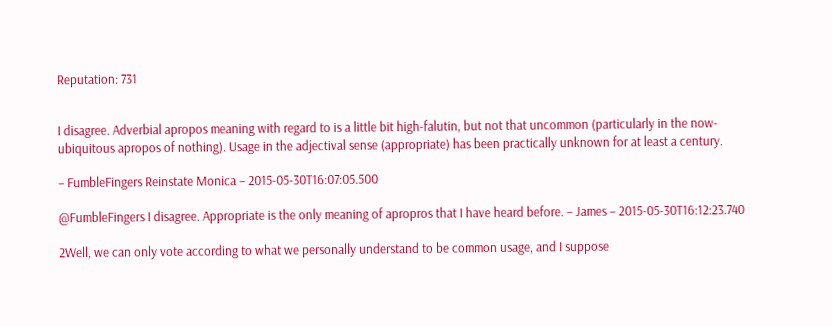Reputation: 731


I disagree. Adverbial apropos meaning with regard to is a little bit high-falutin, but not that uncommon (particularly in the now-ubiquitous apropos of nothing). Usage in the adjectival sense (appropriate) has been practically unknown for at least a century.

– FumbleFingers Reinstate Monica – 2015-05-30T16:07:05.500

@FumbleFingers I disagree. Appropriate is the only meaning of apropros that I have heard before. – James – 2015-05-30T16:12:23.740

2Well, we can only vote according to what we personally understand to be common usage, and I suppose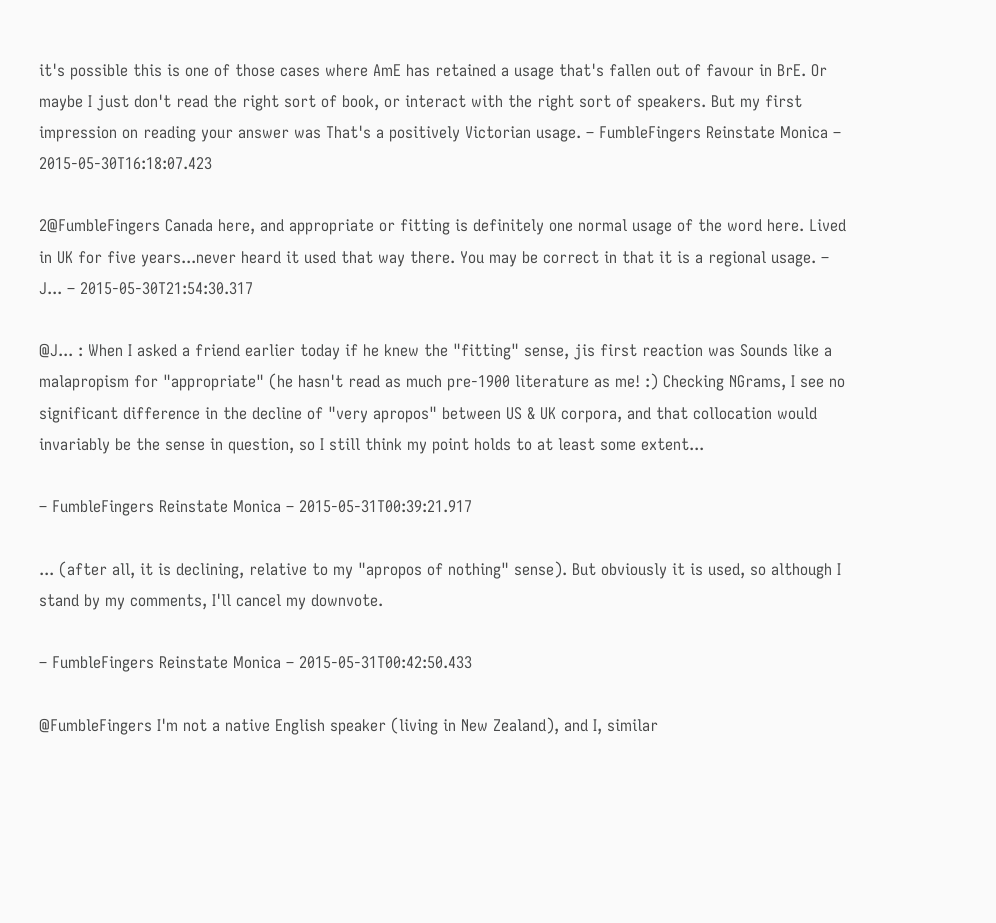it's possible this is one of those cases where AmE has retained a usage that's fallen out of favour in BrE. Or maybe I just don't read the right sort of book, or interact with the right sort of speakers. But my first impression on reading your answer was That's a positively Victorian usage. – FumbleFingers Reinstate Monica – 2015-05-30T16:18:07.423

2@FumbleFingers Canada here, and appropriate or fitting is definitely one normal usage of the word here. Lived in UK for five years...never heard it used that way there. You may be correct in that it is a regional usage. – J... – 2015-05-30T21:54:30.317

@J... : When I asked a friend earlier today if he knew the "fitting" sense, jis first reaction was Sounds like a malapropism for "appropriate" (he hasn't read as much pre-1900 literature as me! :) Checking NGrams, I see no significant difference in the decline of "very apropos" between US & UK corpora, and that collocation would invariably be the sense in question, so I still think my point holds to at least some extent...

– FumbleFingers Reinstate Monica – 2015-05-31T00:39:21.917

... (after all, it is declining, relative to my "apropos of nothing" sense). But obviously it is used, so although I stand by my comments, I'll cancel my downvote.

– FumbleFingers Reinstate Monica – 2015-05-31T00:42:50.433

@FumbleFingers I'm not a native English speaker (living in New Zealand), and I, similar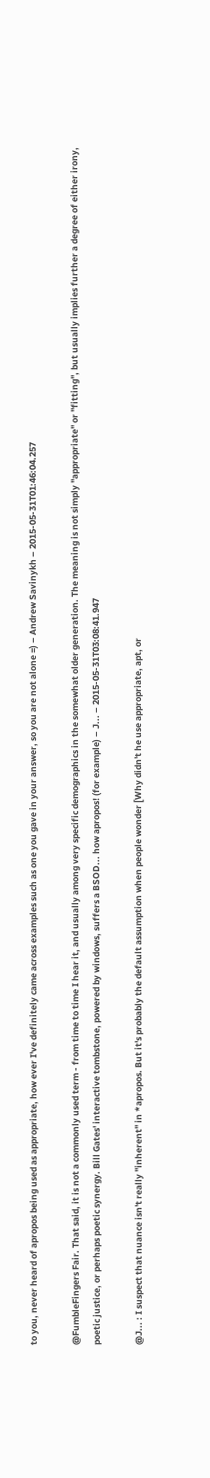to you, never heard of apropos being used as appropriate, how ever I've definitely came across examples such as one you gave in your answer, so you are not alone =) – Andrew Savinykh – 2015-05-31T01:46:04.257

@FumbleFingers Fair. That said, it is not a commonly used term - from time to time I hear it, and usually among very specific demographics in the somewhat older generation. The meaning is not simply "appropriate" or "fitting", but usually implies further a degree of either irony, poetic justice, or perhaps poetic synergy. Bill Gates' interactive tombstone, powered by windows, suffers a BSOD... how apropos! (for example) – J... – 2015-05-31T03:08:41.947

@J... : I suspect that nuance isn't really "inherent" in *apropos. But it's probably the default assumption when people wonder [Why didn't he use appropriate, apt, or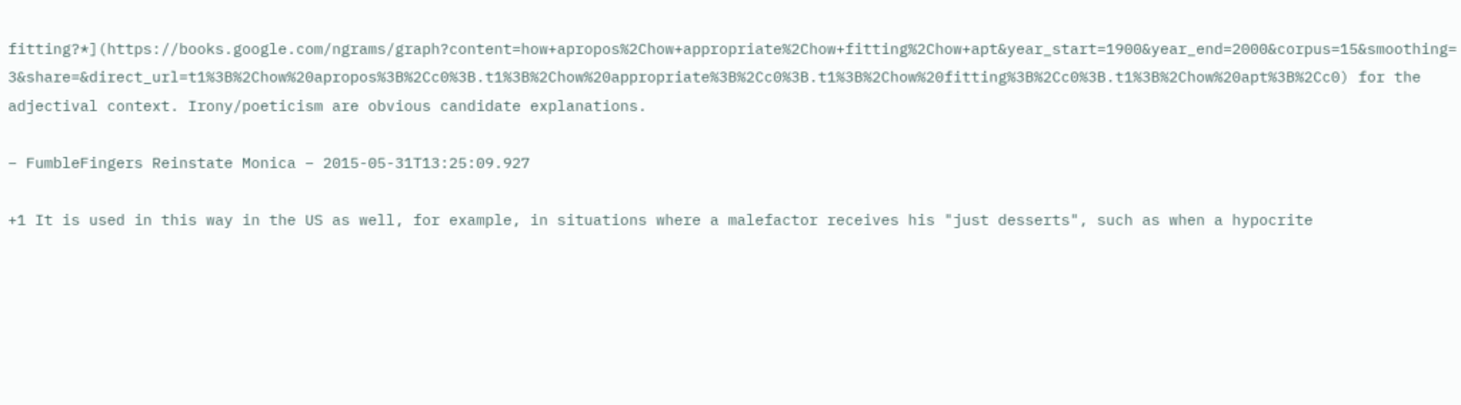fitting?*](https://books.google.com/ngrams/graph?content=how+apropos%2Chow+appropriate%2Chow+fitting%2Chow+apt&year_start=1900&year_end=2000&corpus=15&smoothing=3&share=&direct_url=t1%3B%2Chow%20apropos%3B%2Cc0%3B.t1%3B%2Chow%20appropriate%3B%2Cc0%3B.t1%3B%2Chow%20fitting%3B%2Cc0%3B.t1%3B%2Chow%20apt%3B%2Cc0) for the adjectival context. Irony/poeticism are obvious candidate explanations.

– FumbleFingers Reinstate Monica – 2015-05-31T13:25:09.927

+1 It is used in this way in the US as well, for example, in situations where a malefactor receives his "just desserts", such as when a hypocrite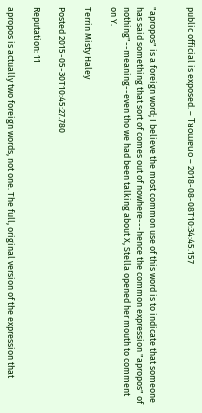public official is exposed. – Tᴚoɯɐuo – 2018-08-08T10:34:45.157


"apropos" is a foreign word; I believe the most common use of this word is to indicate that someone has said something that sort of comes out of nowhere---hence the common expression "apropos" of nothing"--meaning--even tho we had been talking about X, Stella opened her mouth to comment on Y.

Terrin Misty Haley

Posted 2015-05-30T10:45:27.780

Reputation: 11

apropos is actually two foreign words, not one. The full, original version of the expression that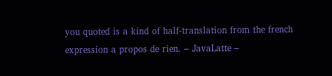you quoted is a kind of half-translation from the french expression a propos de rien. – JavaLatte –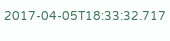2017-04-05T18:33:32.717